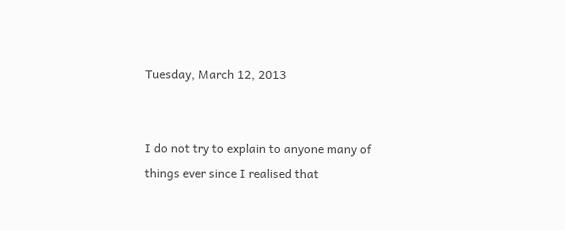Tuesday, March 12, 2013


I do not try to explain to anyone many of things ever since I realised that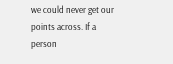we could never get our points across. If a person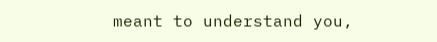meant to understand you,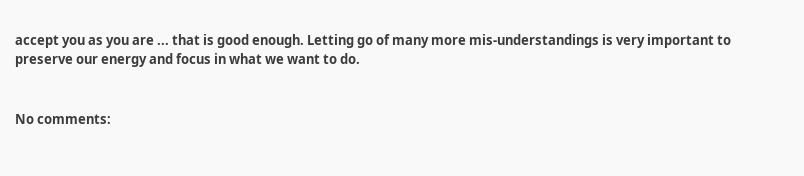accept you as you are ... that is good enough. Letting go of many more mis-understandings is very important to preserve our energy and focus in what we want to do.


No comments: